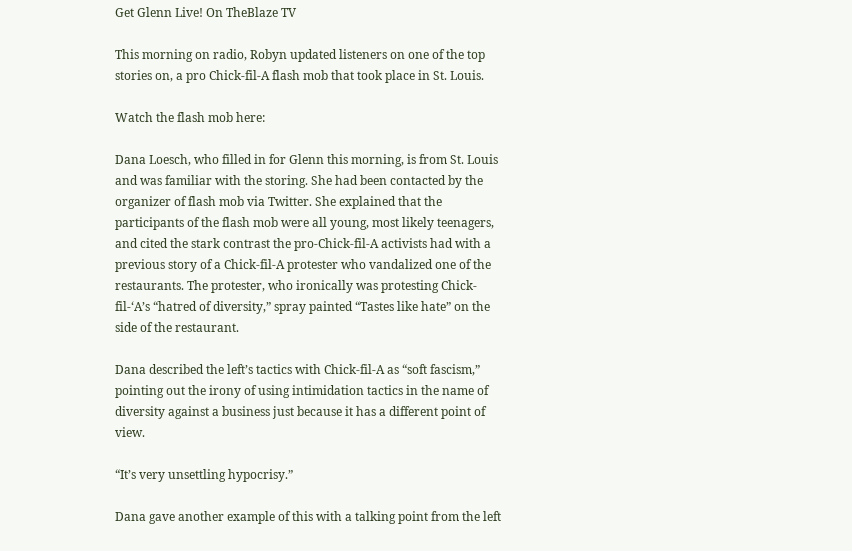Get Glenn Live! On TheBlaze TV

This morning on radio, Robyn updated listeners on one of the top stories on, a pro Chick-fil-A flash mob that took place in St. Louis.

Watch the flash mob here:

Dana Loesch, who filled in for Glenn this morning, is from St. Louis and was familiar with the storing. She had been contacted by the organizer of flash mob via Twitter. She explained that the participants of the flash mob were all young, most likely teenagers, and cited the stark contrast the pro-Chick-fil-A activists had with a previous story of a Chick-fil-A protester who vandalized one of the restaurants. The protester, who ironically was protesting Chick-fil-‘A’s “hatred of diversity,” spray painted “Tastes like hate” on the side of the restaurant.

Dana described the left’s tactics with Chick-fil-A as “soft fascism,” pointing out the irony of using intimidation tactics in the name of diversity against a business just because it has a different point of view.

“It’s very unsettling hypocrisy.”

Dana gave another example of this with a talking point from the left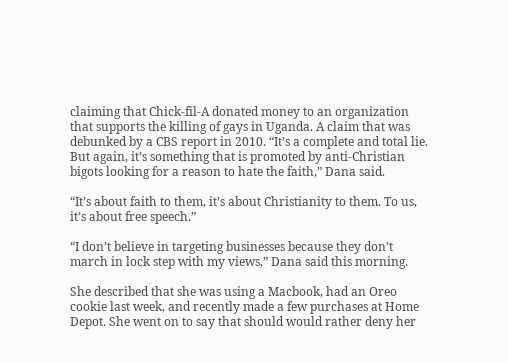claiming that Chick-fil-A donated money to an organization that supports the killing of gays in Uganda. A claim that was debunked by a CBS report in 2010. “It’s a complete and total lie. But again, it’s something that is promoted by anti-Christian bigots looking for a reason to hate the faith,” Dana said.

“It’s about faith to them, it’s about Christianity to them. To us, it’s about free speech.”

“I don’t believe in targeting businesses because they don’t march in lock step with my views,” Dana said this morning.

She described that she was using a Macbook, had an Oreo cookie last week, and recently made a few purchases at Home Depot. She went on to say that should would rather deny her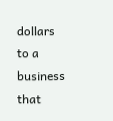dollars to a business that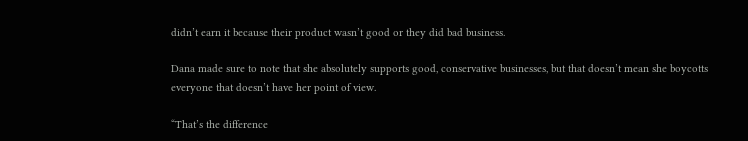didn’t earn it because their product wasn’t good or they did bad business.

Dana made sure to note that she absolutely supports good, conservative businesses, but that doesn’t mean she boycotts everyone that doesn’t have her point of view.

“That’s the difference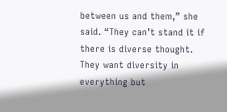between us and them,” she said. “They can’t stand it if there is diverse thought. They want diversity in everything but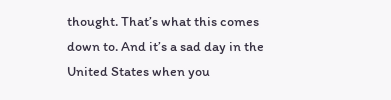thought. That’s what this comes down to. And it’s a sad day in the United States when you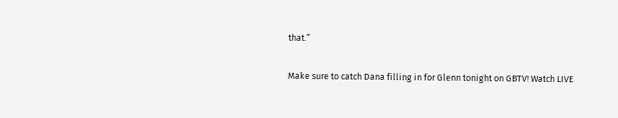that.”

Make sure to catch Dana filling in for Glenn tonight on GBTV! Watch LIVE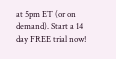at 5pm ET (or on demand). Start a 14 day FREE trial now!